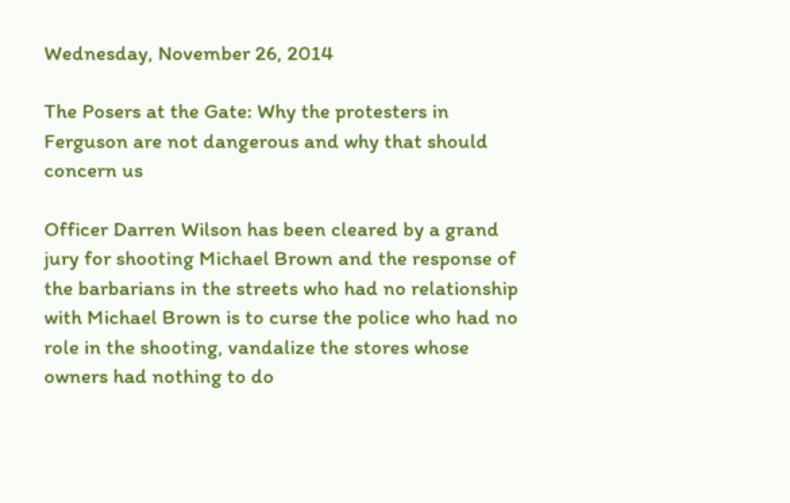Wednesday, November 26, 2014

The Posers at the Gate: Why the protesters in Ferguson are not dangerous and why that should concern us

Officer Darren Wilson has been cleared by a grand jury for shooting Michael Brown and the response of the barbarians in the streets who had no relationship with Michael Brown is to curse the police who had no role in the shooting, vandalize the stores whose owners had nothing to do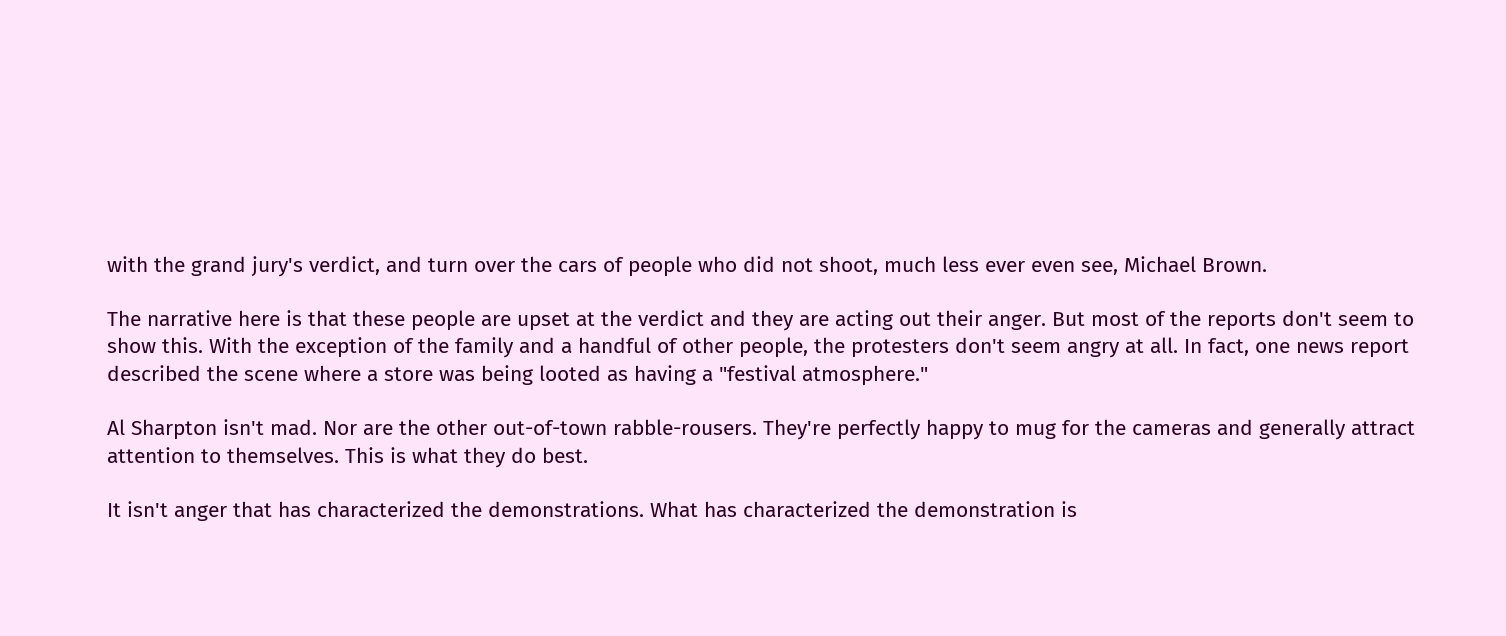with the grand jury's verdict, and turn over the cars of people who did not shoot, much less ever even see, Michael Brown.

The narrative here is that these people are upset at the verdict and they are acting out their anger. But most of the reports don't seem to show this. With the exception of the family and a handful of other people, the protesters don't seem angry at all. In fact, one news report described the scene where a store was being looted as having a "festival atmosphere."

Al Sharpton isn't mad. Nor are the other out-of-town rabble-rousers. They're perfectly happy to mug for the cameras and generally attract attention to themselves. This is what they do best.

It isn't anger that has characterized the demonstrations. What has characterized the demonstration is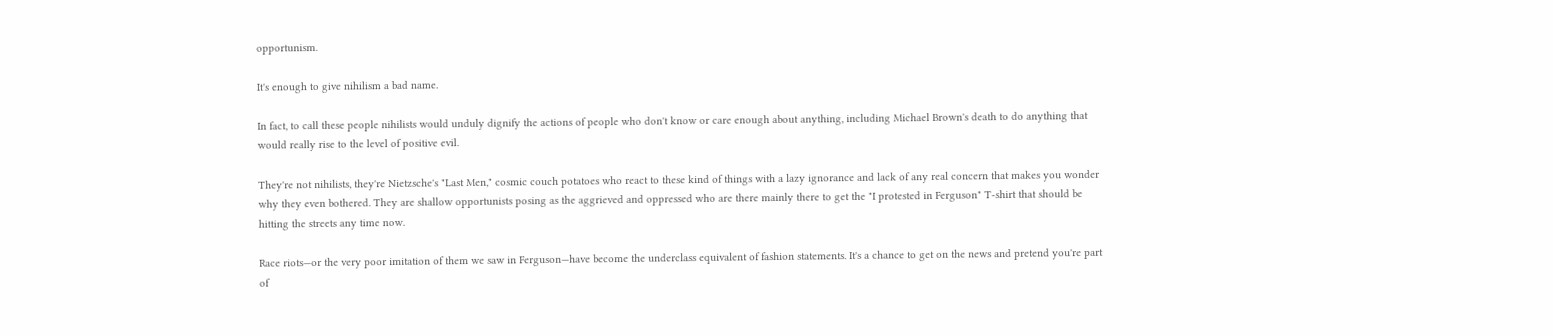opportunism.

It's enough to give nihilism a bad name.

In fact, to call these people nihilists would unduly dignify the actions of people who don't know or care enough about anything, including Michael Brown's death to do anything that would really rise to the level of positive evil.

They're not nihilists, they're Nietzsche's "Last Men," cosmic couch potatoes who react to these kind of things with a lazy ignorance and lack of any real concern that makes you wonder why they even bothered. They are shallow opportunists posing as the aggrieved and oppressed who are there mainly there to get the "I protested in Ferguson" T-shirt that should be hitting the streets any time now.

Race riots—or the very poor imitation of them we saw in Ferguson—have become the underclass equivalent of fashion statements. It's a chance to get on the news and pretend you're part of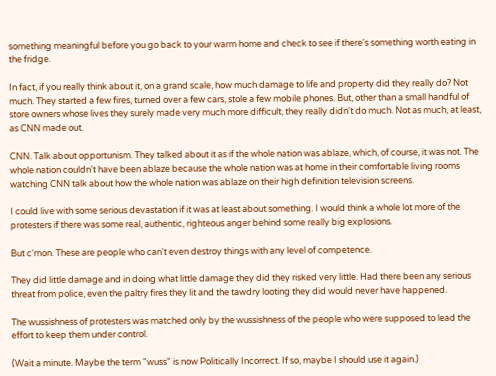something meaningful before you go back to your warm home and check to see if there's something worth eating in the fridge.

In fact, if you really think about it, on a grand scale, how much damage to life and property did they really do? Not much. They started a few fires, turned over a few cars, stole a few mobile phones. But, other than a small handful of store owners whose lives they surely made very much more difficult, they really didn't do much. Not as much, at least, as CNN made out.

CNN. Talk about opportunism. They talked about it as if the whole nation was ablaze, which, of course, it was not. The whole nation couldn't have been ablaze because the whole nation was at home in their comfortable living rooms watching CNN talk about how the whole nation was ablaze on their high definition television screens.

I could live with some serious devastation if it was at least about something. I would think a whole lot more of the protesters if there was some real, authentic, righteous anger behind some really big explosions.

But c'mon. These are people who can't even destroy things with any level of competence.

They did little damage and in doing what little damage they did they risked very little. Had there been any serious threat from police, even the paltry fires they lit and the tawdry looting they did would never have happened.

The wussishness of protesters was matched only by the wussishness of the people who were supposed to lead the effort to keep them under control.

(Wait a minute. Maybe the term "wuss" is now Politically Incorrect. If so, maybe I should use it again.)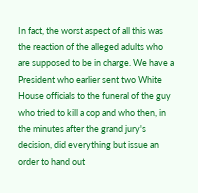In fact, the worst aspect of all this was the reaction of the alleged adults who are supposed to be in charge. We have a President who earlier sent two White House officials to the funeral of the guy who tried to kill a cop and who then, in the minutes after the grand jury's decision, did everything but issue an order to hand out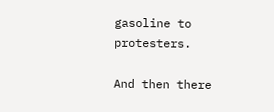gasoline to protesters.

And then there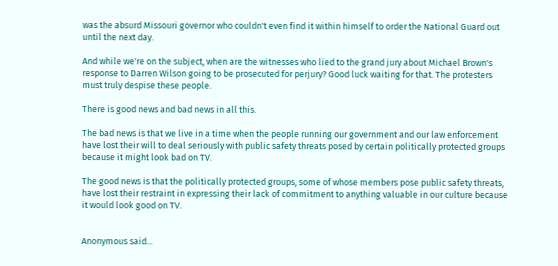was the absurd Missouri governor who couldn't even find it within himself to order the National Guard out until the next day.

And while we're on the subject, when are the witnesses who lied to the grand jury about Michael Brown's response to Darren Wilson going to be prosecuted for perjury? Good luck waiting for that. The protesters must truly despise these people.

There is good news and bad news in all this.

The bad news is that we live in a time when the people running our government and our law enforcement have lost their will to deal seriously with public safety threats posed by certain politically protected groups because it might look bad on TV.

The good news is that the politically protected groups, some of whose members pose public safety threats, have lost their restraint in expressing their lack of commitment to anything valuable in our culture because it would look good on TV.


Anonymous said...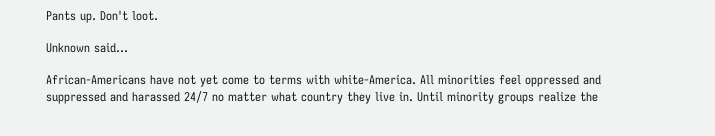Pants up. Don't loot.

Unknown said...

African-Americans have not yet come to terms with white-America. All minorities feel oppressed and suppressed and harassed 24/7 no matter what country they live in. Until minority groups realize the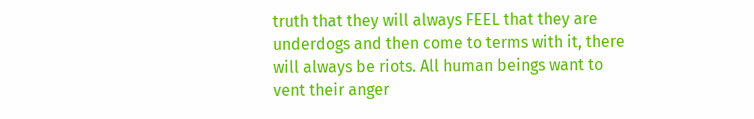truth that they will always FEEL that they are underdogs and then come to terms with it, there will always be riots. All human beings want to vent their anger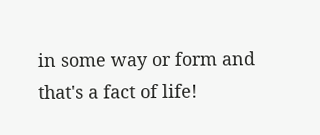in some way or form and that's a fact of life!